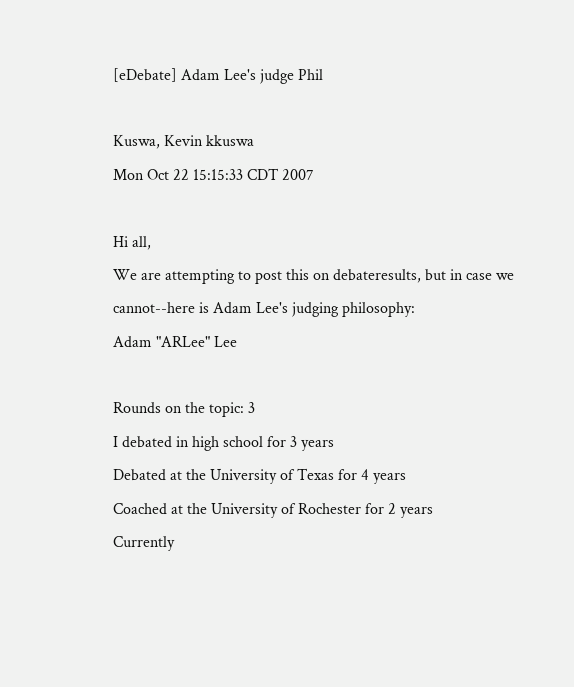[eDebate] Adam Lee's judge Phil

Kuswa, Kevin kkuswa
Mon Oct 22 15:15:33 CDT 2007

Hi all,
We are attempting to post this on debateresults, but in case we
cannot--here is Adam Lee's judging philosophy:
Adam "ARLee" Lee

Rounds on the topic: 3
I debated in high school for 3 years
Debated at the University of Texas for 4 years
Coached at the University of Rochester for 2 years
Currently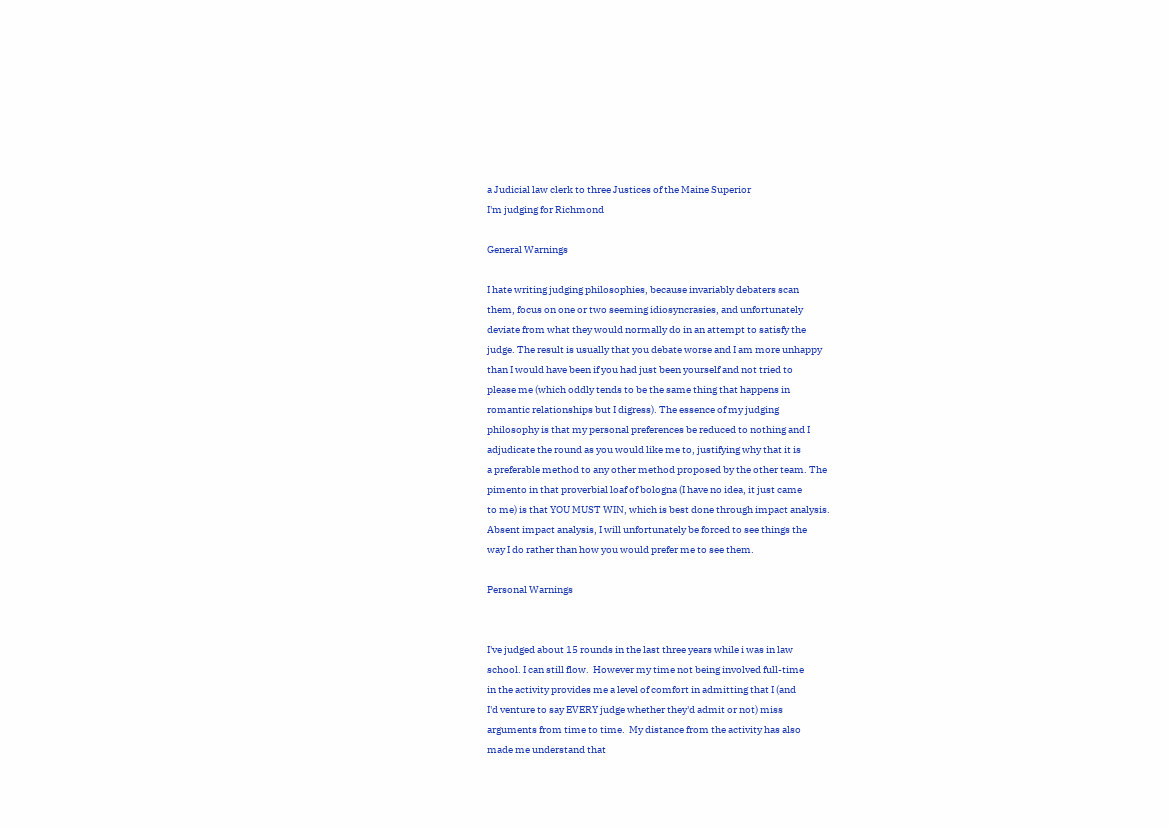a Judicial law clerk to three Justices of the Maine Superior
I'm judging for Richmond

General Warnings

I hate writing judging philosophies, because invariably debaters scan
them, focus on one or two seeming idiosyncrasies, and unfortunately
deviate from what they would normally do in an attempt to satisfy the
judge. The result is usually that you debate worse and I am more unhappy
than I would have been if you had just been yourself and not tried to
please me (which oddly tends to be the same thing that happens in
romantic relationships but I digress). The essence of my judging
philosophy is that my personal preferences be reduced to nothing and I
adjudicate the round as you would like me to, justifying why that it is
a preferable method to any other method proposed by the other team. The
pimento in that proverbial loaf of bologna (I have no idea, it just came
to me) is that YOU MUST WIN, which is best done through impact analysis.
Absent impact analysis, I will unfortunately be forced to see things the
way I do rather than how you would prefer me to see them.

Personal Warnings


I've judged about 15 rounds in the last three years while i was in law
school. I can still flow.  However my time not being involved full-time
in the activity provides me a level of comfort in admitting that I (and
I'd venture to say EVERY judge whether they'd admit or not) miss
arguments from time to time.  My distance from the activity has also
made me understand that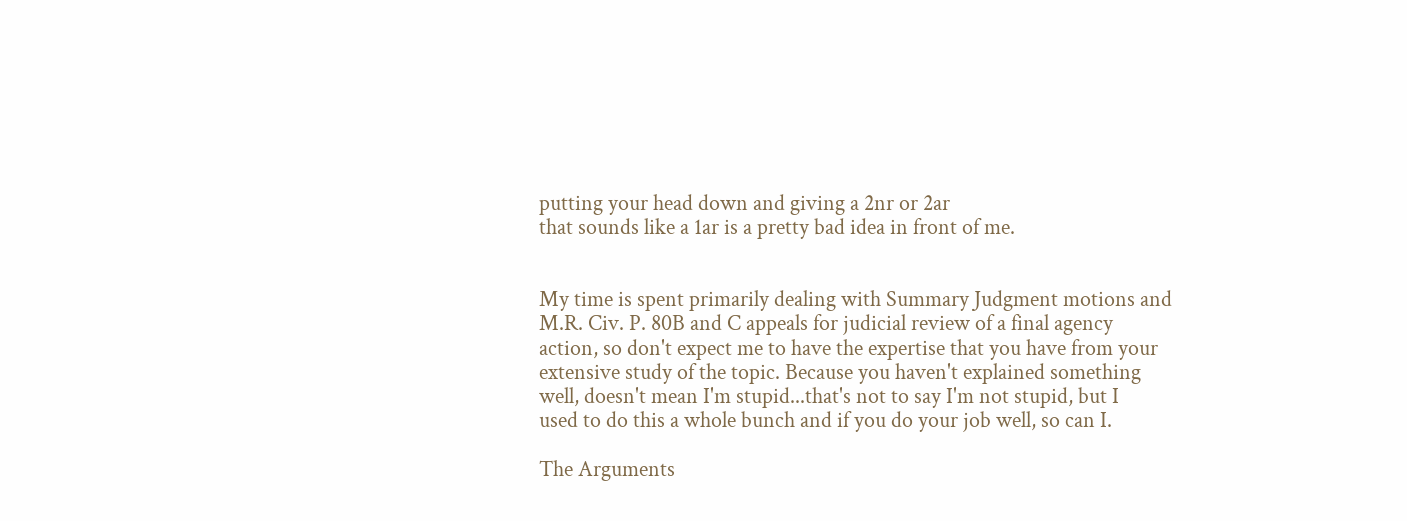putting your head down and giving a 2nr or 2ar
that sounds like a 1ar is a pretty bad idea in front of me.


My time is spent primarily dealing with Summary Judgment motions and
M.R. Civ. P. 80B and C appeals for judicial review of a final agency
action, so don't expect me to have the expertise that you have from your
extensive study of the topic. Because you haven't explained something
well, doesn't mean I'm stupid...that's not to say I'm not stupid, but I
used to do this a whole bunch and if you do your job well, so can I.

The Arguments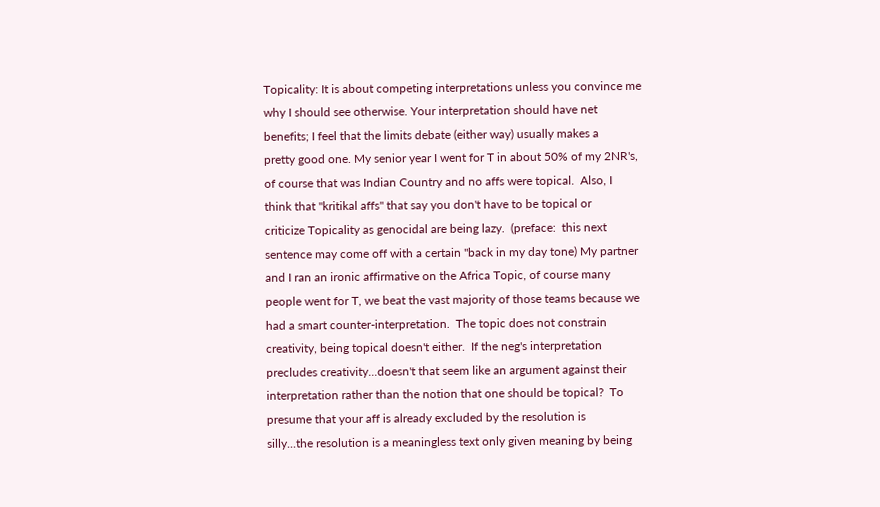Topicality: It is about competing interpretations unless you convince me
why I should see otherwise. Your interpretation should have net
benefits; I feel that the limits debate (either way) usually makes a
pretty good one. My senior year I went for T in about 50% of my 2NR's,
of course that was Indian Country and no affs were topical.  Also, I
think that "kritikal affs" that say you don't have to be topical or
criticize Topicality as genocidal are being lazy.  (preface:  this next
sentence may come off with a certain "back in my day tone) My partner
and I ran an ironic affirmative on the Africa Topic, of course many
people went for T, we beat the vast majority of those teams because we
had a smart counter-interpretation.  The topic does not constrain
creativity, being topical doesn't either.  If the neg's interpretation
precludes creativity...doesn't that seem like an argument against their
interpretation rather than the notion that one should be topical?  To
presume that your aff is already excluded by the resolution is
silly...the resolution is a meaningless text only given meaning by being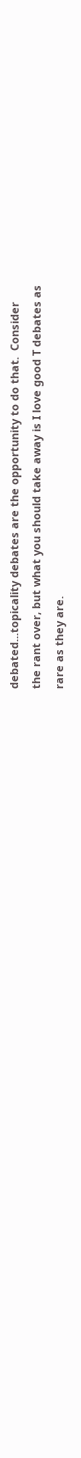debated...topicality debates are the opportunity to do that.  Consider
the rant over, but what you should take away is I love good T debates as
rare as they are.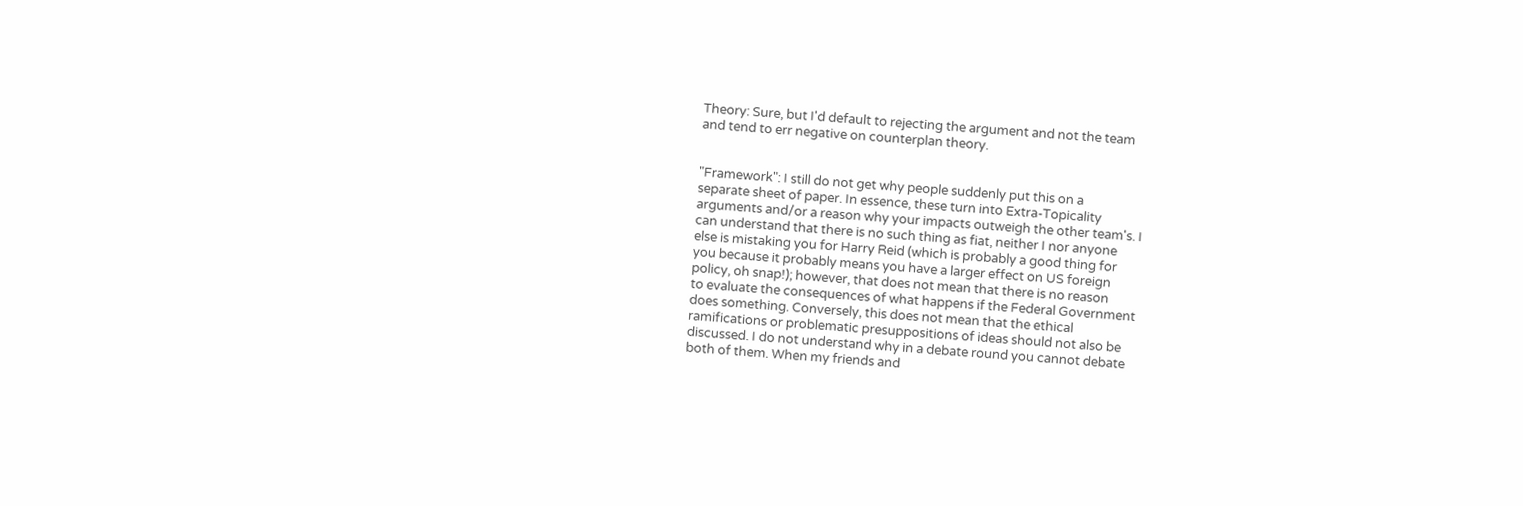Theory: Sure, but I'd default to rejecting the argument and not the team
and tend to err negative on counterplan theory.


"Framework": I still do not get why people suddenly put this on a
separate sheet of paper. In essence, these turn into Extra-Topicality
arguments and/or a reason why your impacts outweigh the other team's. I
can understand that there is no such thing as fiat, neither I nor anyone
else is mistaking you for Harry Reid (which is probably a good thing for
you because it probably means you have a larger effect on US foreign
policy, oh snap!); however, that does not mean that there is no reason
to evaluate the consequences of what happens if the Federal Government
does something. Conversely, this does not mean that the ethical
ramifications or problematic presuppositions of ideas should not also be
discussed. I do not understand why in a debate round you cannot debate
both of them. When my friends and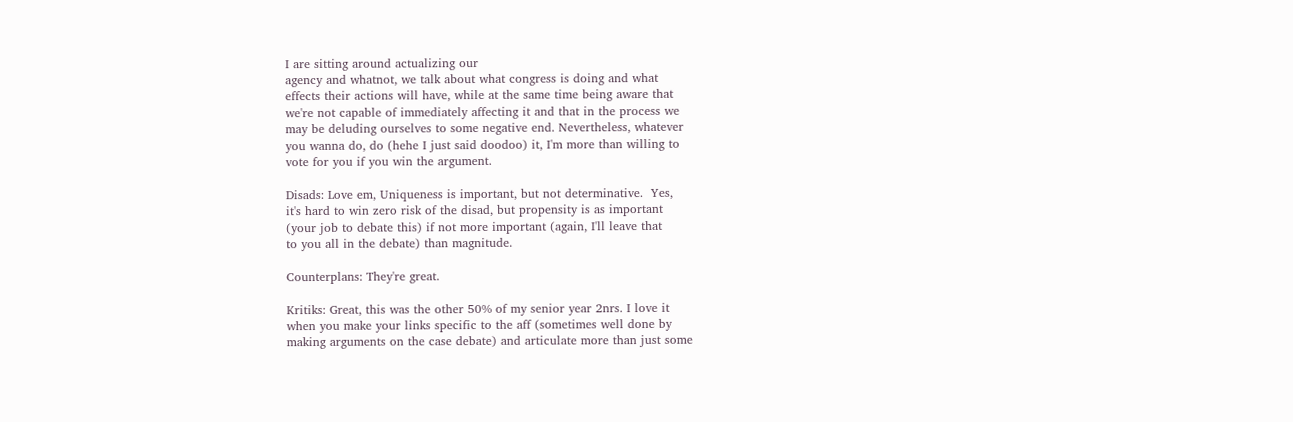I are sitting around actualizing our
agency and whatnot, we talk about what congress is doing and what
effects their actions will have, while at the same time being aware that
we're not capable of immediately affecting it and that in the process we
may be deluding ourselves to some negative end. Nevertheless, whatever
you wanna do, do (hehe I just said doodoo) it, I'm more than willing to
vote for you if you win the argument.

Disads: Love em, Uniqueness is important, but not determinative.  Yes,
it's hard to win zero risk of the disad, but propensity is as important
(your job to debate this) if not more important (again, I'll leave that
to you all in the debate) than magnitude.

Counterplans: They're great.

Kritiks: Great, this was the other 50% of my senior year 2nrs. I love it
when you make your links specific to the aff (sometimes well done by
making arguments on the case debate) and articulate more than just some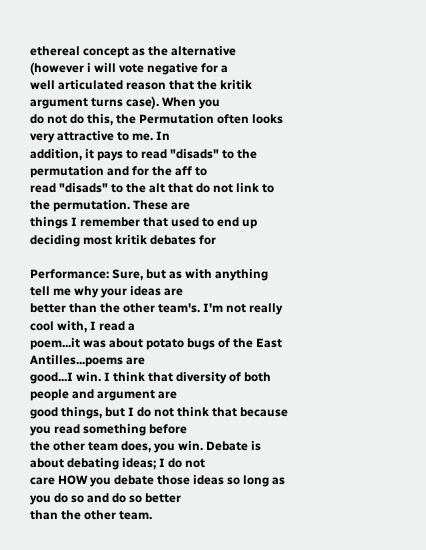ethereal concept as the alternative (however i will vote negative for a
well articulated reason that the kritik argument turns case). When you
do not do this, the Permutation often looks very attractive to me. In
addition, it pays to read "disads" to the permutation and for the aff to
read "disads" to the alt that do not link to the permutation. These are
things I remember that used to end up deciding most kritik debates for

Performance: Sure, but as with anything tell me why your ideas are
better than the other team's. I'm not really cool with, I read a
poem...it was about potato bugs of the East Antilles...poems are
good...I win. I think that diversity of both people and argument are
good things, but I do not think that because you read something before
the other team does, you win. Debate is about debating ideas; I do not
care HOW you debate those ideas so long as you do so and do so better
than the other team.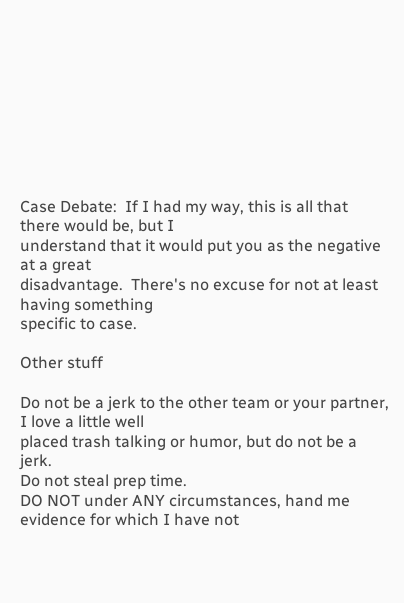Case Debate:  If I had my way, this is all that there would be, but I
understand that it would put you as the negative at a great
disadvantage.  There's no excuse for not at least having something
specific to case.

Other stuff

Do not be a jerk to the other team or your partner, I love a little well
placed trash talking or humor, but do not be a jerk.
Do not steal prep time.
DO NOT under ANY circumstances, hand me evidence for which I have not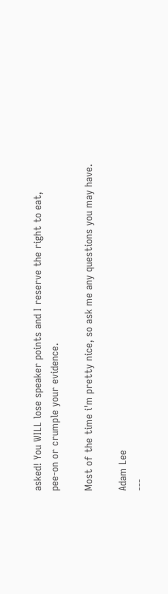asked! You WILL lose speaker points and I reserve the right to eat,
pee-on or crumple your evidence.

Most of the time i'm pretty nice, so ask me any questions you may have.

Adam Lee
---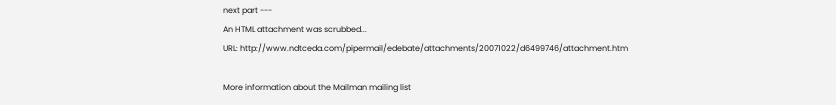next part ---
An HTML attachment was scrubbed...
URL: http://www.ndtceda.com/pipermail/edebate/attachments/20071022/d6499746/attachment.htm

More information about the Mailman mailing list